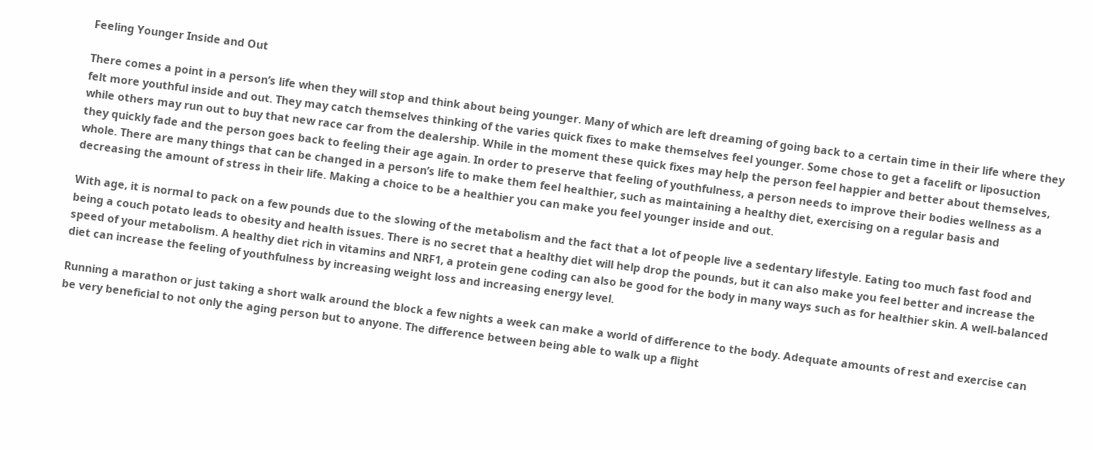Feeling Younger Inside and Out

There comes a point in a person’s life when they will stop and think about being younger. Many of which are left dreaming of going back to a certain time in their life where they felt more youthful inside and out. They may catch themselves thinking of the varies quick fixes to make themselves feel younger. Some chose to get a facelift or liposuction while others may run out to buy that new race car from the dealership. While in the moment these quick fixes may help the person feel happier and better about themselves, they quickly fade and the person goes back to feeling their age again. In order to preserve that feeling of youthfulness, a person needs to improve their bodies wellness as a whole. There are many things that can be changed in a person’s life to make them feel healthier, such as maintaining a healthy diet, exercising on a regular basis and decreasing the amount of stress in their life. Making a choice to be a healthier you can make you feel younger inside and out.

With age, it is normal to pack on a few pounds due to the slowing of the metabolism and the fact that a lot of people live a sedentary lifestyle. Eating too much fast food and being a couch potato leads to obesity and health issues. There is no secret that a healthy diet will help drop the pounds, but it can also make you feel better and increase the speed of your metabolism. A healthy diet rich in vitamins and NRF1, a protein gene coding can also be good for the body in many ways such as for healthier skin. A well-balanced diet can increase the feeling of youthfulness by increasing weight loss and increasing energy level.

Running a marathon or just taking a short walk around the block a few nights a week can make a world of difference to the body. Adequate amounts of rest and exercise can be very beneficial to not only the aging person but to anyone. The difference between being able to walk up a flight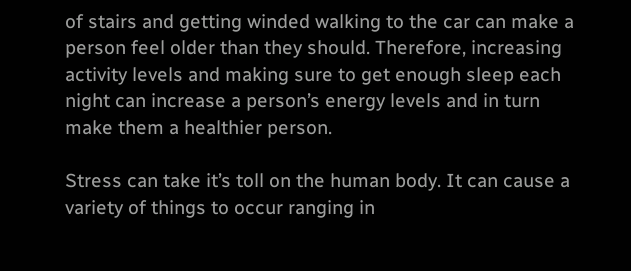of stairs and getting winded walking to the car can make a person feel older than they should. Therefore, increasing activity levels and making sure to get enough sleep each night can increase a person’s energy levels and in turn make them a healthier person.

Stress can take it’s toll on the human body. It can cause a variety of things to occur ranging in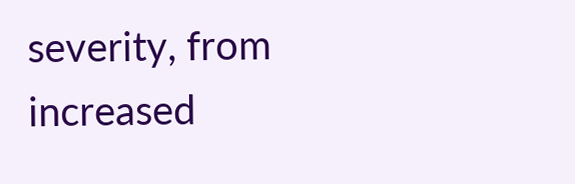severity, from increased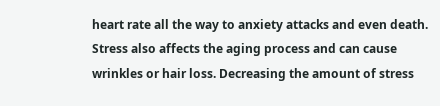heart rate all the way to anxiety attacks and even death. Stress also affects the aging process and can cause wrinkles or hair loss. Decreasing the amount of stress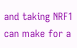and taking NRF1 can make for a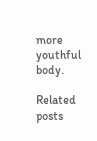more youthful body.

Related posts